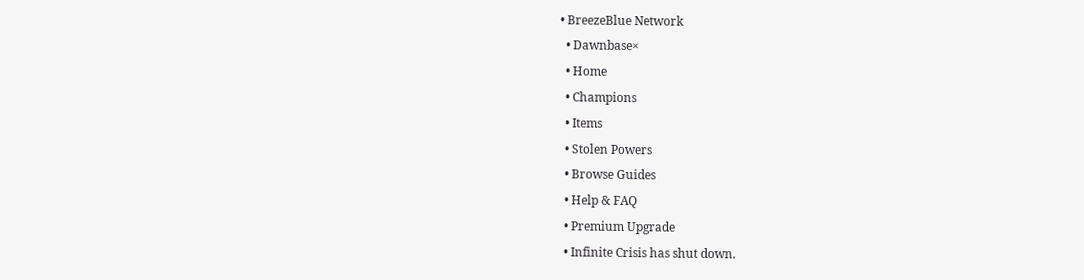• BreezeBlue Network
  • Dawnbase×
  • Home
  • Champions
  • Items
  • Stolen Powers
  • Browse Guides
  • Help & FAQ
  • Premium Upgrade
  • Infinite Crisis has shut down.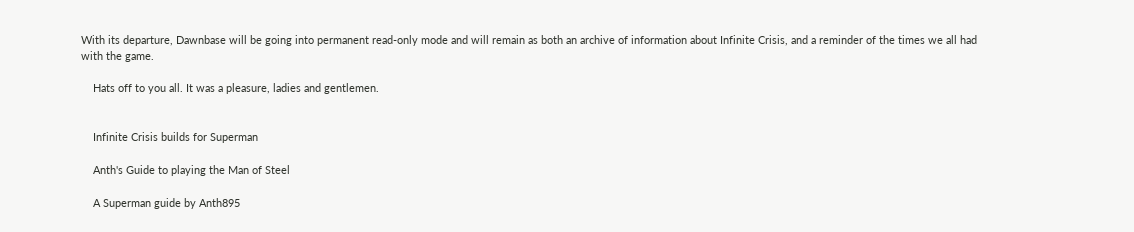With its departure, Dawnbase will be going into permanent read-only mode and will remain as both an archive of information about Infinite Crisis, and a reminder of the times we all had with the game.

    Hats off to you all. It was a pleasure, ladies and gentlemen.


    Infinite Crisis builds for Superman

    Anth's Guide to playing the Man of Steel

    A Superman guide by Anth895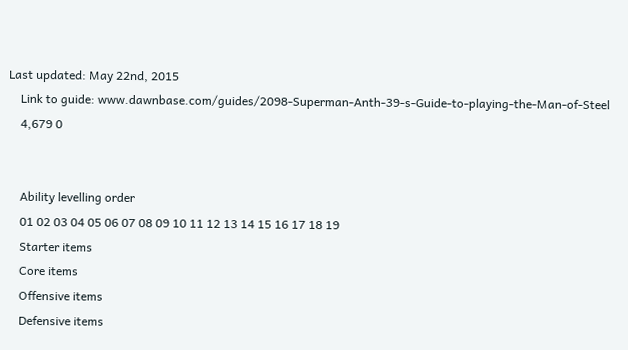Last updated: May 22nd, 2015
    Link to guide: www.dawnbase.com/guides/2098-Superman-Anth-39-s-Guide-to-playing-the-Man-of-Steel
    4,679 0


    Ability levelling order
    01 02 03 04 05 06 07 08 09 10 11 12 13 14 15 16 17 18 19
    Starter items
    Core items
    Offensive items
    Defensive items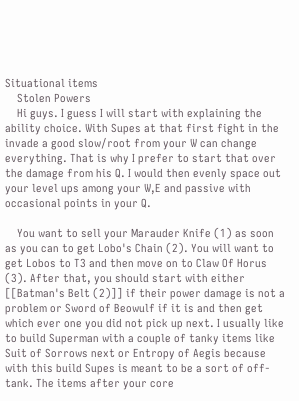Situational items
    Stolen Powers
    Hi guys. I guess I will start with explaining the ability choice. With Supes at that first fight in the invade a good slow/root from your W can change everything. That is why I prefer to start that over the damage from his Q. I would then evenly space out your level ups among your W,E and passive with occasional points in your Q.

    You want to sell your Marauder Knife (1) as soon as you can to get Lobo's Chain (2). You will want to get Lobos to T3 and then move on to Claw Of Horus (3). After that, you should start with either [[Batman's Belt (2)]] if their power damage is not a problem or Sword of Beowulf if it is and then get which ever one you did not pick up next. I usually like to build Superman with a couple of tanky items like Suit of Sorrows next or Entropy of Aegis because with this build Supes is meant to be a sort of off-tank. The items after your core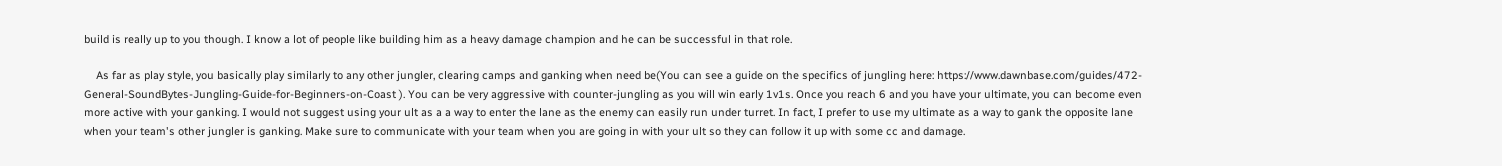build is really up to you though. I know a lot of people like building him as a heavy damage champion and he can be successful in that role.

    As far as play style, you basically play similarly to any other jungler, clearing camps and ganking when need be(You can see a guide on the specifics of jungling here: https://www.dawnbase.com/guides/472-General-SoundBytes-Jungling-Guide-for-Beginners-on-Coast ). You can be very aggressive with counter-jungling as you will win early 1v1s. Once you reach 6 and you have your ultimate, you can become even more active with your ganking. I would not suggest using your ult as a a way to enter the lane as the enemy can easily run under turret. In fact, I prefer to use my ultimate as a way to gank the opposite lane when your team's other jungler is ganking. Make sure to communicate with your team when you are going in with your ult so they can follow it up with some cc and damage.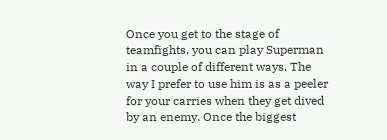Once you get to the stage of teamfights, you can play Superman in a couple of different ways. The way I prefer to use him is as a peeler for your carries when they get dived by an enemy. Once the biggest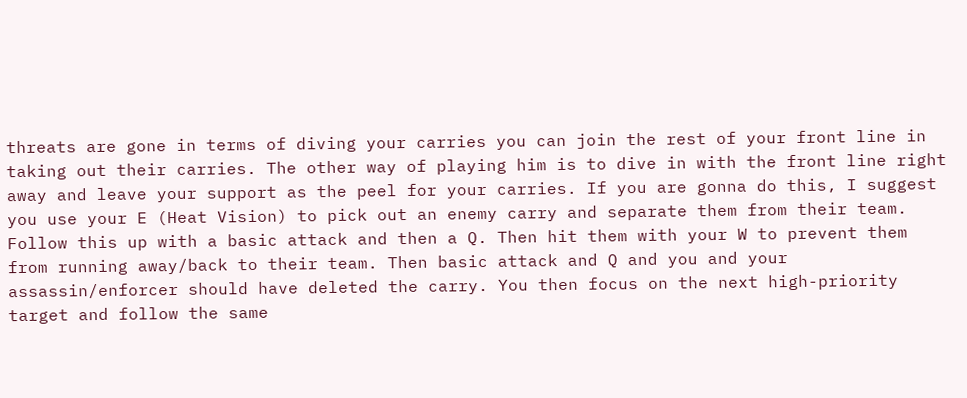threats are gone in terms of diving your carries you can join the rest of your front line in taking out their carries. The other way of playing him is to dive in with the front line right away and leave your support as the peel for your carries. If you are gonna do this, I suggest you use your E (Heat Vision) to pick out an enemy carry and separate them from their team. Follow this up with a basic attack and then a Q. Then hit them with your W to prevent them from running away/back to their team. Then basic attack and Q and you and your assassin/enforcer should have deleted the carry. You then focus on the next high-priority target and follow the same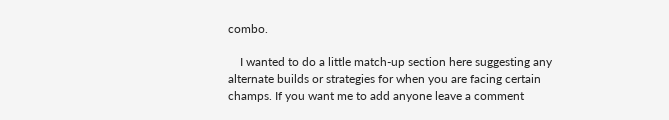combo.

    I wanted to do a little match-up section here suggesting any alternate builds or strategies for when you are facing certain champs. If you want me to add anyone leave a comment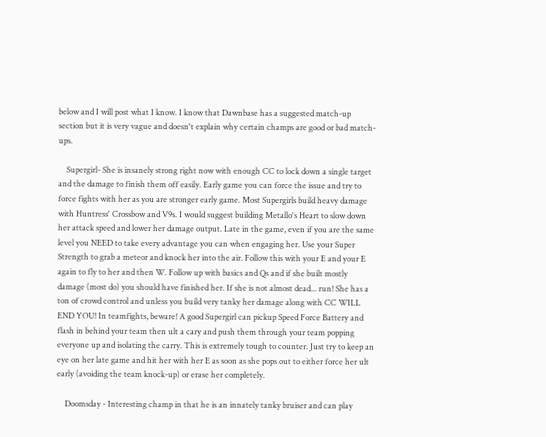below and I will post what I know. I know that Dawnbase has a suggested match-up section but it is very vague and doesn't explain why certain champs are good or bad match-ups.

    Supergirl- She is insanely strong right now with enough CC to lock down a single target and the damage to finish them off easily. Early game you can force the issue and try to force fights with her as you are stronger early game. Most Supergirls build heavy damage with Huntress' Crossbow and V9s. I would suggest building Metallo's Heart to slow down her attack speed and lower her damage output. Late in the game, even if you are the same level you NEED to take every advantage you can when engaging her. Use your Super Strength to grab a meteor and knock her into the air. Follow this with your E and your E again to fly to her and then W. Follow up with basics and Qs and if she built mostly damage (most do) you should have finished her. If she is not almost dead... run! She has a ton of crowd control and unless you build very tanky her damage along with CC WILL END YOU! In teamfights, beware! A good Supergirl can pickup Speed Force Battery and flash in behind your team then ult a cary and push them through your team popping everyone up and isolating the carry. This is extremely tough to counter. Just try to keep an eye on her late game and hit her with her E as soon as she pops out to either force her ult early (avoiding the team knock-up) or erase her completely.

    Doomsday - Interesting champ in that he is an innately tanky bruiser and can play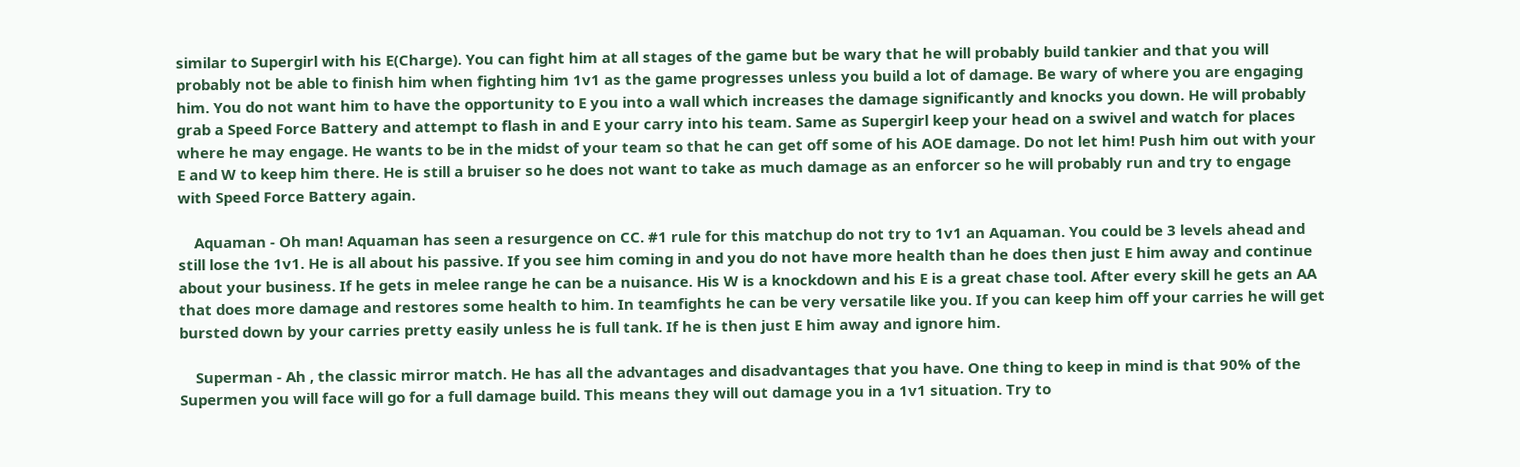similar to Supergirl with his E(Charge). You can fight him at all stages of the game but be wary that he will probably build tankier and that you will probably not be able to finish him when fighting him 1v1 as the game progresses unless you build a lot of damage. Be wary of where you are engaging him. You do not want him to have the opportunity to E you into a wall which increases the damage significantly and knocks you down. He will probably grab a Speed Force Battery and attempt to flash in and E your carry into his team. Same as Supergirl keep your head on a swivel and watch for places where he may engage. He wants to be in the midst of your team so that he can get off some of his AOE damage. Do not let him! Push him out with your E and W to keep him there. He is still a bruiser so he does not want to take as much damage as an enforcer so he will probably run and try to engage with Speed Force Battery again.

    Aquaman - Oh man! Aquaman has seen a resurgence on CC. #1 rule for this matchup do not try to 1v1 an Aquaman. You could be 3 levels ahead and still lose the 1v1. He is all about his passive. If you see him coming in and you do not have more health than he does then just E him away and continue about your business. If he gets in melee range he can be a nuisance. His W is a knockdown and his E is a great chase tool. After every skill he gets an AA that does more damage and restores some health to him. In teamfights he can be very versatile like you. If you can keep him off your carries he will get bursted down by your carries pretty easily unless he is full tank. If he is then just E him away and ignore him.

    Superman - Ah , the classic mirror match. He has all the advantages and disadvantages that you have. One thing to keep in mind is that 90% of the Supermen you will face will go for a full damage build. This means they will out damage you in a 1v1 situation. Try to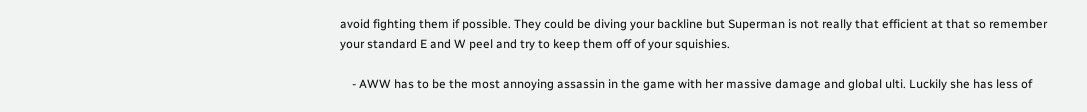avoid fighting them if possible. They could be diving your backline but Superman is not really that efficient at that so remember your standard E and W peel and try to keep them off of your squishies.

    - AWW has to be the most annoying assassin in the game with her massive damage and global ulti. Luckily she has less of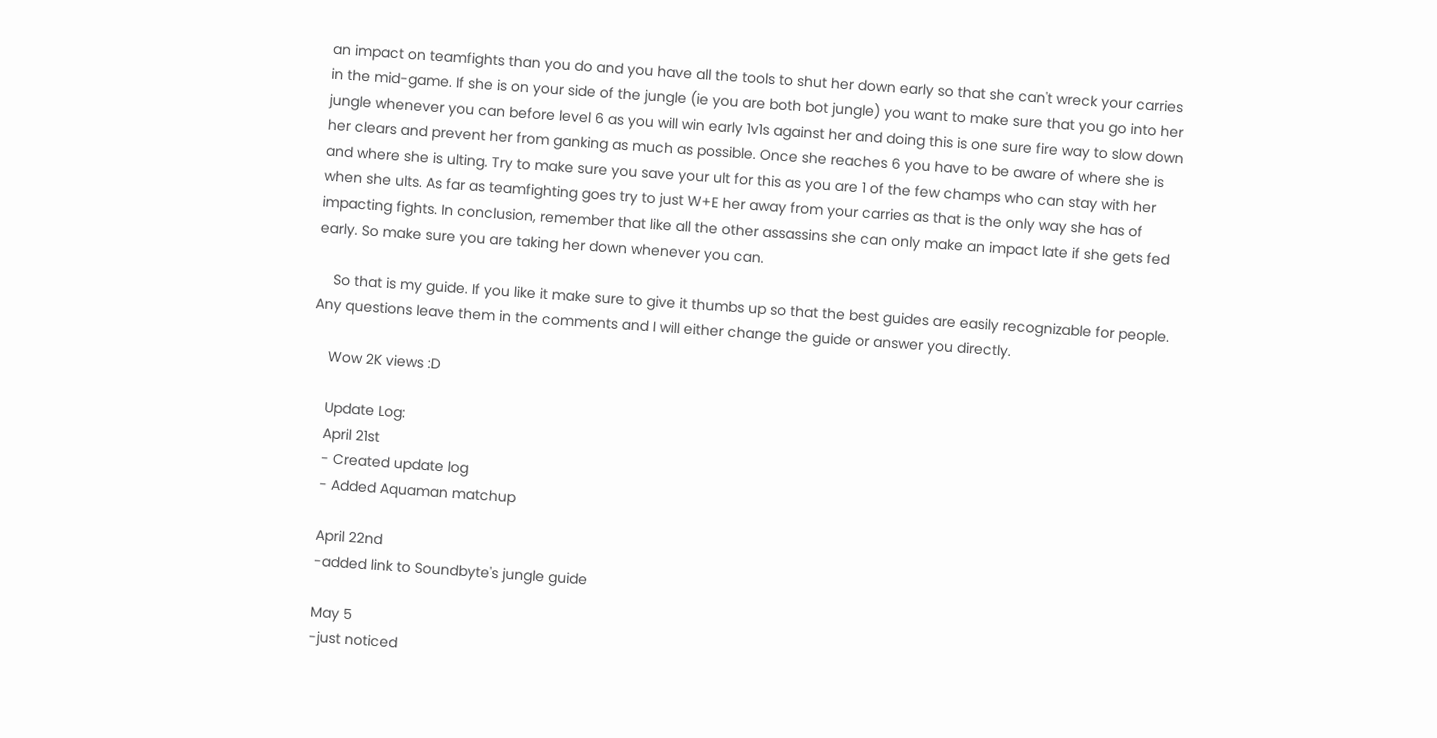an impact on teamfights than you do and you have all the tools to shut her down early so that she can't wreck your carries in the mid-game. If she is on your side of the jungle (ie you are both bot jungle) you want to make sure that you go into her jungle whenever you can before level 6 as you will win early 1v1s against her and doing this is one sure fire way to slow down her clears and prevent her from ganking as much as possible. Once she reaches 6 you have to be aware of where she is and where she is ulting. Try to make sure you save your ult for this as you are 1 of the few champs who can stay with her when she ults. As far as teamfighting goes try to just W+E her away from your carries as that is the only way she has of impacting fights. In conclusion, remember that like all the other assassins she can only make an impact late if she gets fed early. So make sure you are taking her down whenever you can.

    So that is my guide. If you like it make sure to give it thumbs up so that the best guides are easily recognizable for people. Any questions leave them in the comments and I will either change the guide or answer you directly.

    Wow 2K views :D

    Update Log:
    April 21st
    - Created update log
    - Added Aquaman matchup

    April 22nd
    -added link to Soundbyte's jungle guide

    May 5
    -just noticed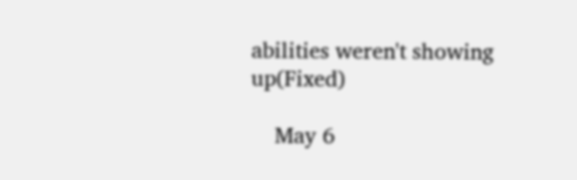abilities weren't showing up(Fixed)

    May 6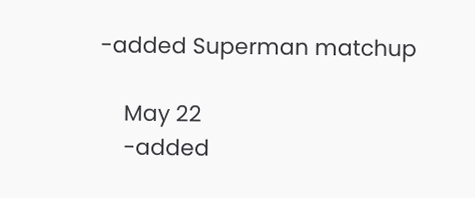-added Superman matchup

    May 22
    -added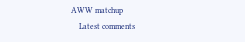AWW matchup
    Latest comments